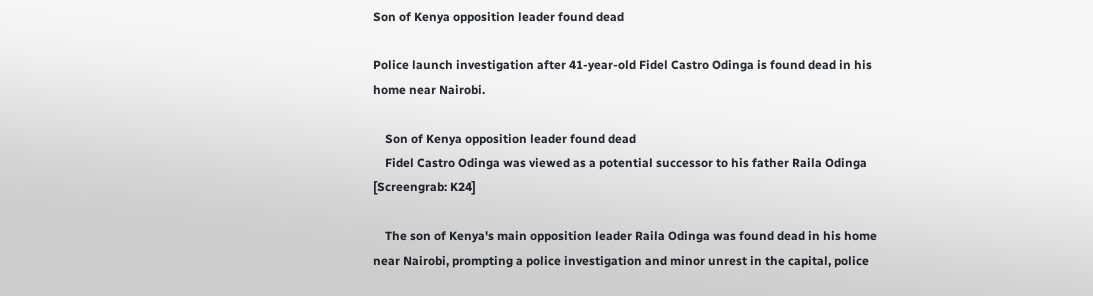Son of Kenya opposition leader found dead

Police launch investigation after 41-year-old Fidel Castro Odinga is found dead in his home near Nairobi.

    Son of Kenya opposition leader found dead
    Fidel Castro Odinga was viewed as a potential successor to his father Raila Odinga [Screengrab: K24]

    The son of Kenya's main opposition leader Raila Odinga was found dead in his home near Nairobi, prompting a police investigation and minor unrest in the capital, police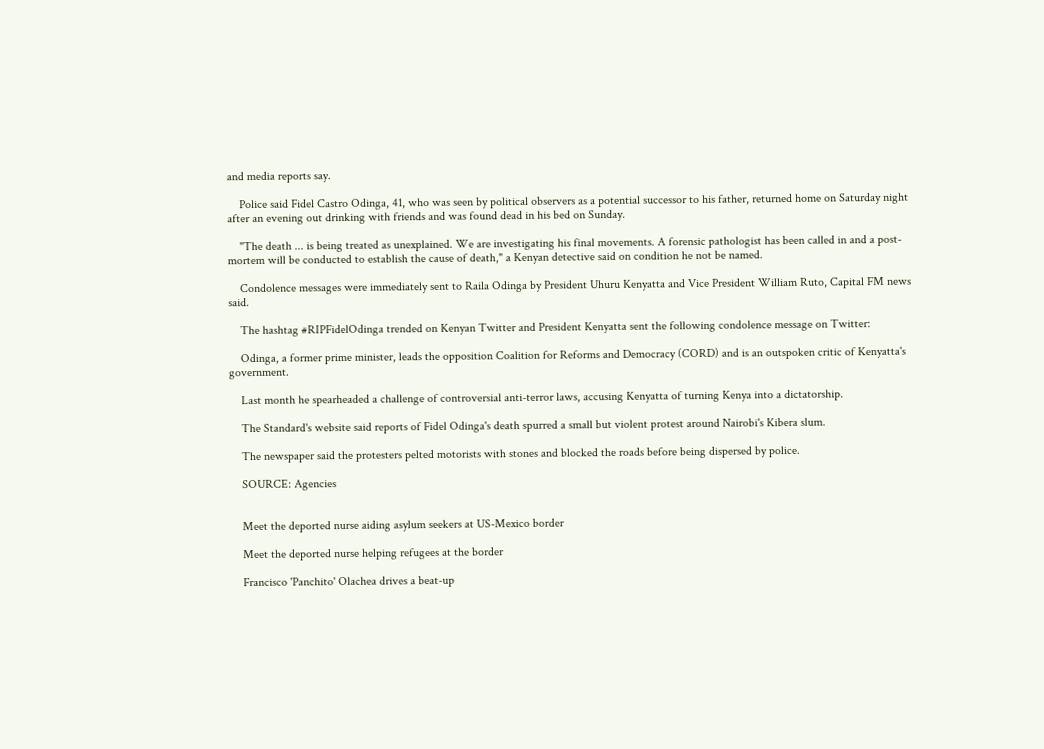and media reports say.

    Police said Fidel Castro Odinga, 41, who was seen by political observers as a potential successor to his father, returned home on Saturday night after an evening out drinking with friends and was found dead in his bed on Sunday.

    "The death ... is being treated as unexplained. We are investigating his final movements. A forensic pathologist has been called in and a post-mortem will be conducted to establish the cause of death," a Kenyan detective said on condition he not be named.

    Condolence messages were immediately sent to Raila Odinga by President Uhuru Kenyatta and Vice President William Ruto, Capital FM news said.

    The hashtag #RIPFidelOdinga trended on Kenyan Twitter and President Kenyatta sent the following condolence message on Twitter:

    Odinga, a former prime minister, leads the opposition Coalition for Reforms and Democracy (CORD) and is an outspoken critic of Kenyatta's government.

    Last month he spearheaded a challenge of controversial anti-terror laws, accusing Kenyatta of turning Kenya into a dictatorship.

    The Standard's website said reports of Fidel Odinga's death spurred a small but violent protest around Nairobi's Kibera slum.

    The newspaper said the protesters pelted motorists with stones and blocked the roads before being dispersed by police.

    SOURCE: Agencies


    Meet the deported nurse aiding asylum seekers at US-Mexico border

    Meet the deported nurse helping refugees at the border

    Francisco 'Panchito' Olachea drives a beat-up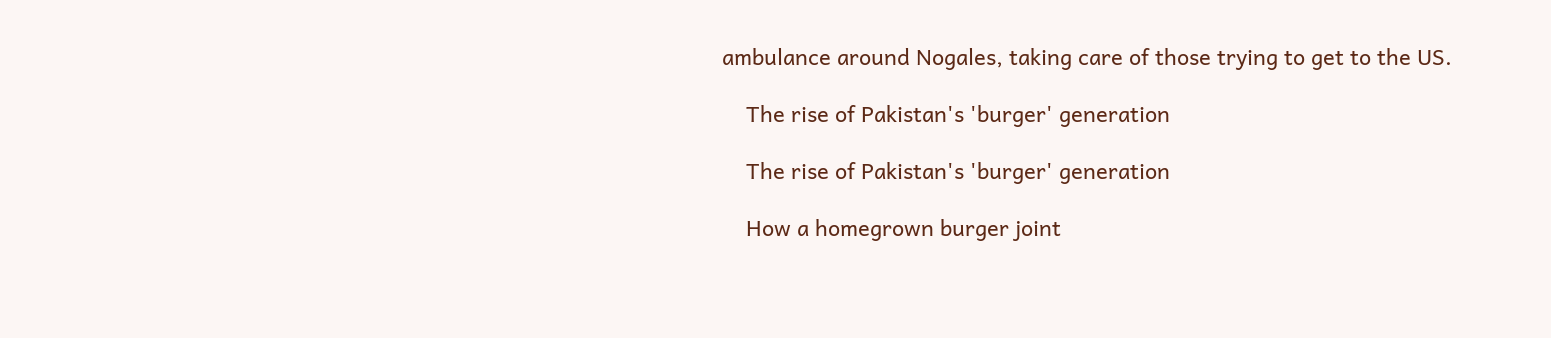ambulance around Nogales, taking care of those trying to get to the US.

    The rise of Pakistan's 'burger' generation

    The rise of Pakistan's 'burger' generation

    How a homegrown burger joint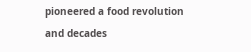pioneered a food revolution and decades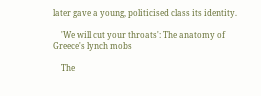later gave a young, politicised class its identity.

    'We will cut your throats': The anatomy of Greece's lynch mobs

    The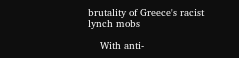brutality of Greece's racist lynch mobs

    With anti-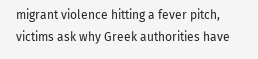migrant violence hitting a fever pitch, victims ask why Greek authorities have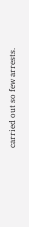carried out so few arrests.